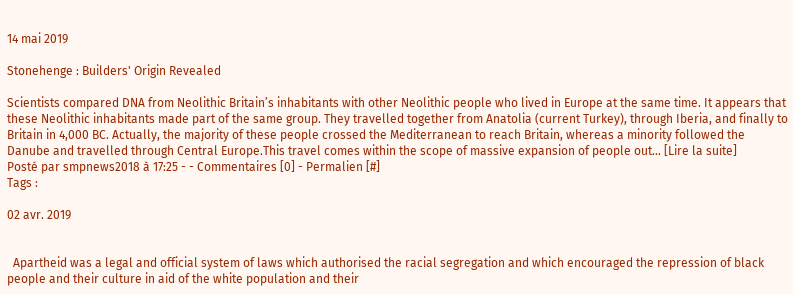14 mai 2019

Stonehenge : Builders' Origin Revealed

Scientists compared DNA from Neolithic Britain’s inhabitants with other Neolithic people who lived in Europe at the same time. It appears that these Neolithic inhabitants made part of the same group. They travelled together from Anatolia (current Turkey), through Iberia, and finally to Britain in 4,000 BC. Actually, the majority of these people crossed the Mediterranean to reach Britain, whereas a minority followed the Danube and travelled through Central Europe.This travel comes within the scope of massive expansion of people out... [Lire la suite]
Posté par smpnews2018 à 17:25 - - Commentaires [0] - Permalien [#]
Tags :

02 avr. 2019


  Apartheid was a legal and official system of laws which authorised the racial segregation and which encouraged the repression of black people and their culture in aid of the white population and their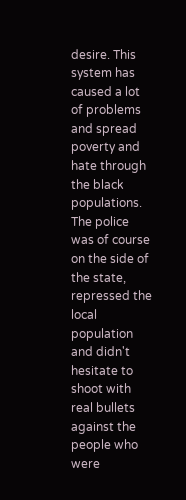desire. This system has caused a lot of problems and spread poverty and hate through the black populations. The police was of course on the side of the state, repressed the local population and didn't hesitate to shoot with real bullets against the people who were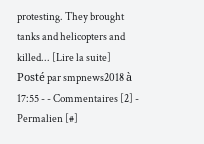protesting. They brought tanks and helicopters and killed... [Lire la suite]
Posté par smpnews2018 à 17:55 - - Commentaires [2] - Permalien [#]